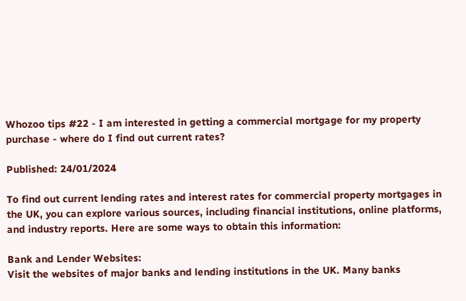Whozoo tips #22 - I am interested in getting a commercial mortgage for my property purchase - where do I find out current rates?

Published: 24/01/2024

To find out current lending rates and interest rates for commercial property mortgages in the UK, you can explore various sources, including financial institutions, online platforms, and industry reports. Here are some ways to obtain this information:

Bank and Lender Websites:
Visit the websites of major banks and lending institutions in the UK. Many banks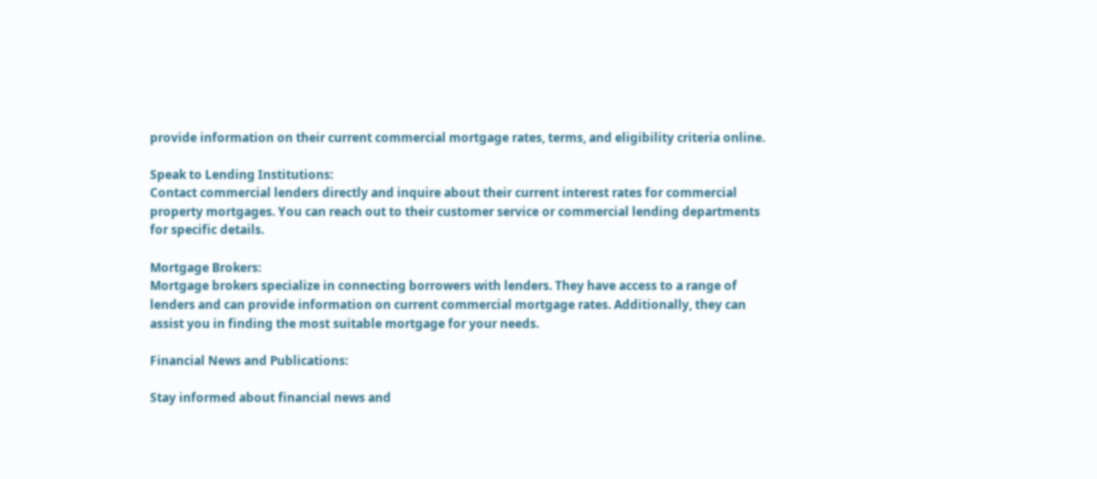provide information on their current commercial mortgage rates, terms, and eligibility criteria online.

Speak to Lending Institutions:
Contact commercial lenders directly and inquire about their current interest rates for commercial property mortgages. You can reach out to their customer service or commercial lending departments for specific details.

Mortgage Brokers:
Mortgage brokers specialize in connecting borrowers with lenders. They have access to a range of lenders and can provide information on current commercial mortgage rates. Additionally, they can assist you in finding the most suitable mortgage for your needs.

Financial News and Publications:

Stay informed about financial news and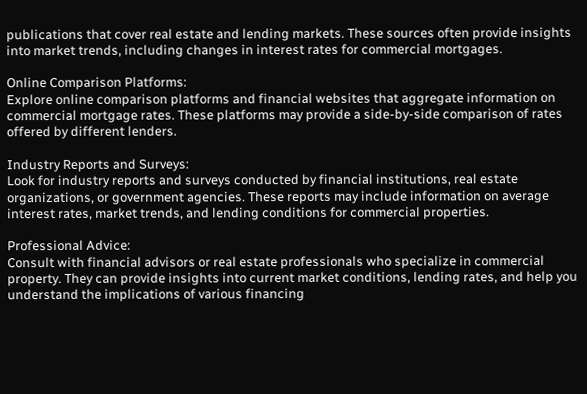publications that cover real estate and lending markets. These sources often provide insights into market trends, including changes in interest rates for commercial mortgages.

Online Comparison Platforms:
Explore online comparison platforms and financial websites that aggregate information on commercial mortgage rates. These platforms may provide a side-by-side comparison of rates offered by different lenders.

Industry Reports and Surveys:
Look for industry reports and surveys conducted by financial institutions, real estate organizations, or government agencies. These reports may include information on average interest rates, market trends, and lending conditions for commercial properties.

Professional Advice:
Consult with financial advisors or real estate professionals who specialize in commercial property. They can provide insights into current market conditions, lending rates, and help you understand the implications of various financing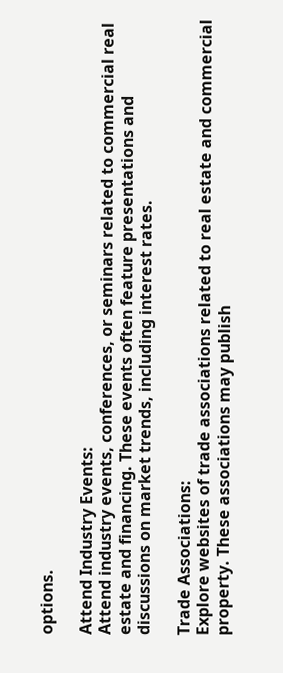options.

Attend Industry Events:
Attend industry events, conferences, or seminars related to commercial real estate and financing. These events often feature presentations and discussions on market trends, including interest rates.

Trade Associations:
Explore websites of trade associations related to real estate and commercial property. These associations may publish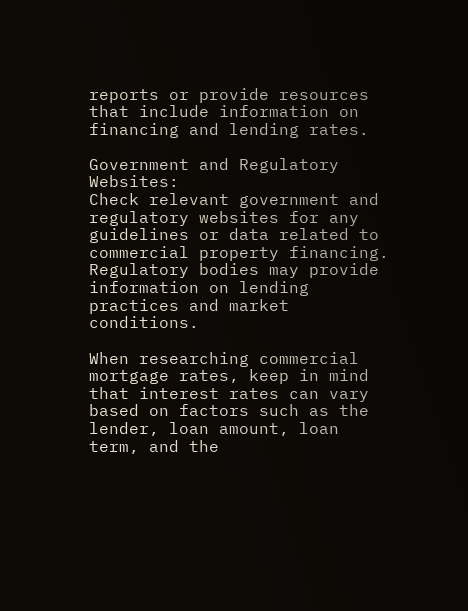reports or provide resources that include information on financing and lending rates.

Government and Regulatory Websites:
Check relevant government and regulatory websites for any guidelines or data related to commercial property financing. Regulatory bodies may provide information on lending practices and market conditions.

When researching commercial mortgage rates, keep in mind that interest rates can vary based on factors such as the lender, loan amount, loan term, and the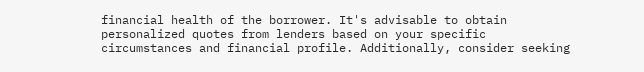financial health of the borrower. It's advisable to obtain personalized quotes from lenders based on your specific circumstances and financial profile. Additionally, consider seeking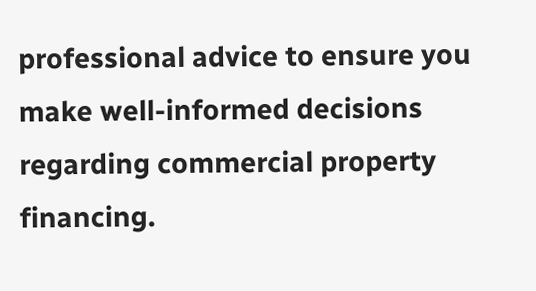professional advice to ensure you make well-informed decisions regarding commercial property financing.